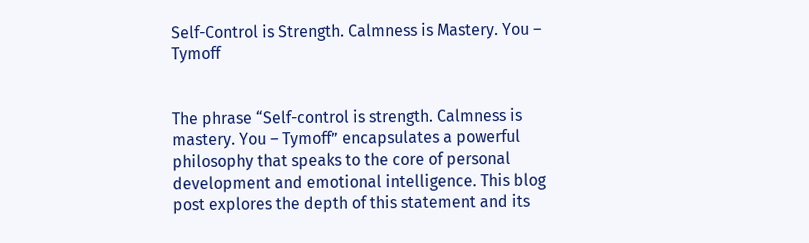Self-Control is Strength. Calmness is Mastery. You – Tymoff


The phrase “Self-control is strength. Calmness is mastery. You – Tymoff” encapsulates a powerful philosophy that speaks to the core of personal development and emotional intelligence. This blog post explores the depth of this statement and its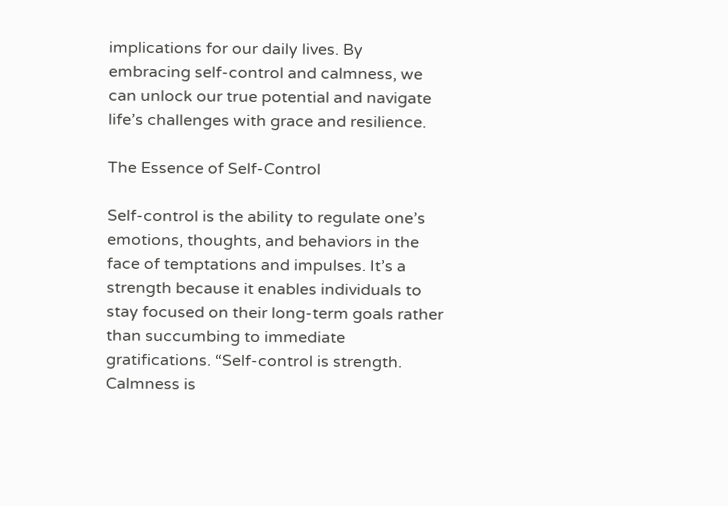implications for our daily lives. By embracing self-control and calmness, we can unlock our true potential and navigate life’s challenges with grace and resilience.

The Essence of Self-Control

Self-control is the ability to regulate one’s emotions, thoughts, and behaviors in the face of temptations and impulses. It’s a strength because it enables individuals to stay focused on their long-term goals rather than succumbing to immediate gratifications. “Self-control is strength. Calmness is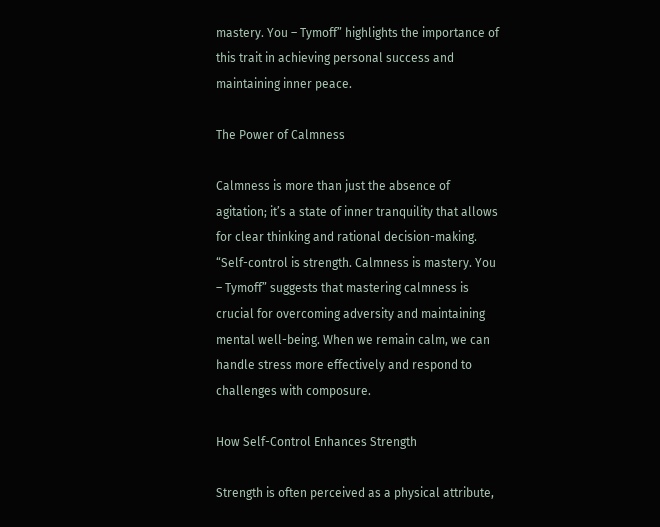mastery. You – Tymoff” highlights the importance of this trait in achieving personal success and maintaining inner peace.

The Power of Calmness

Calmness is more than just the absence of agitation; it’s a state of inner tranquility that allows for clear thinking and rational decision-making. “Self-control is strength. Calmness is mastery. You – Tymoff” suggests that mastering calmness is crucial for overcoming adversity and maintaining mental well-being. When we remain calm, we can handle stress more effectively and respond to challenges with composure.

How Self-Control Enhances Strength

Strength is often perceived as a physical attribute,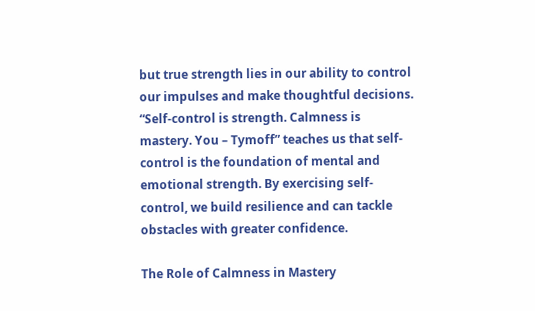but true strength lies in our ability to control our impulses and make thoughtful decisions. “Self-control is strength. Calmness is mastery. You – Tymoff” teaches us that self-control is the foundation of mental and emotional strength. By exercising self-control, we build resilience and can tackle obstacles with greater confidence.

The Role of Calmness in Mastery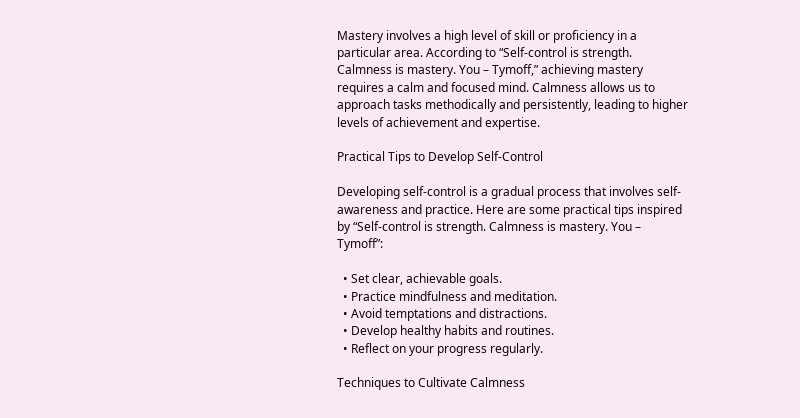Mastery involves a high level of skill or proficiency in a particular area. According to “Self-control is strength. Calmness is mastery. You – Tymoff,” achieving mastery requires a calm and focused mind. Calmness allows us to approach tasks methodically and persistently, leading to higher levels of achievement and expertise.

Practical Tips to Develop Self-Control

Developing self-control is a gradual process that involves self-awareness and practice. Here are some practical tips inspired by “Self-control is strength. Calmness is mastery. You – Tymoff”:

  • Set clear, achievable goals.
  • Practice mindfulness and meditation.
  • Avoid temptations and distractions.
  • Develop healthy habits and routines.
  • Reflect on your progress regularly.

Techniques to Cultivate Calmness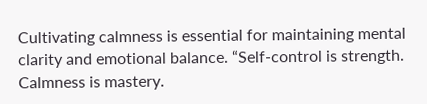Cultivating calmness is essential for maintaining mental clarity and emotional balance. “Self-control is strength. Calmness is mastery.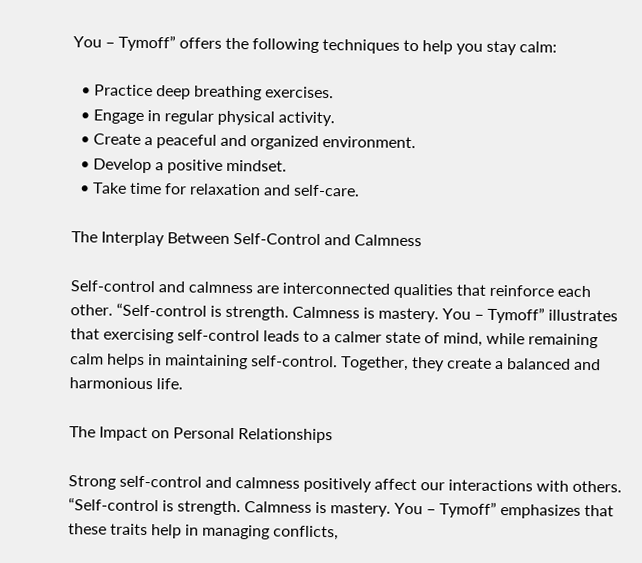You – Tymoff” offers the following techniques to help you stay calm:

  • Practice deep breathing exercises.
  • Engage in regular physical activity.
  • Create a peaceful and organized environment.
  • Develop a positive mindset.
  • Take time for relaxation and self-care.

The Interplay Between Self-Control and Calmness

Self-control and calmness are interconnected qualities that reinforce each other. “Self-control is strength. Calmness is mastery. You – Tymoff” illustrates that exercising self-control leads to a calmer state of mind, while remaining calm helps in maintaining self-control. Together, they create a balanced and harmonious life.

The Impact on Personal Relationships

Strong self-control and calmness positively affect our interactions with others. “Self-control is strength. Calmness is mastery. You – Tymoff” emphasizes that these traits help in managing conflicts,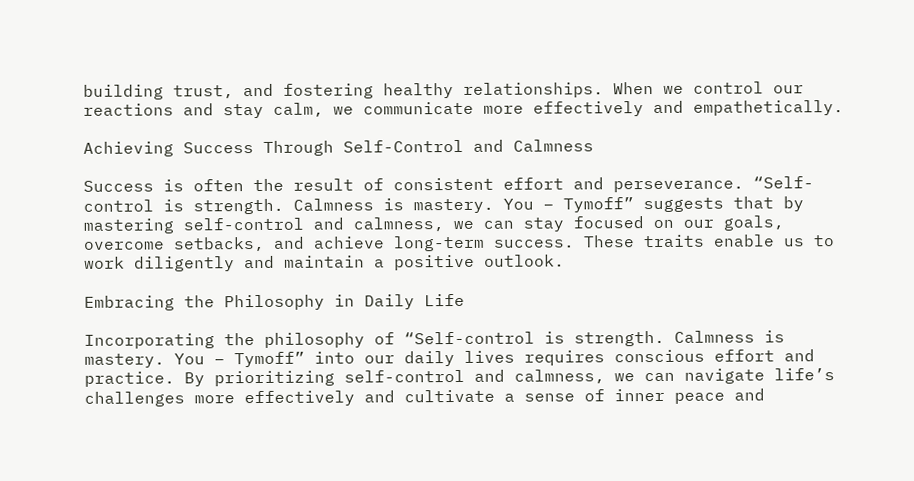building trust, and fostering healthy relationships. When we control our reactions and stay calm, we communicate more effectively and empathetically.

Achieving Success Through Self-Control and Calmness

Success is often the result of consistent effort and perseverance. “Self-control is strength. Calmness is mastery. You – Tymoff” suggests that by mastering self-control and calmness, we can stay focused on our goals, overcome setbacks, and achieve long-term success. These traits enable us to work diligently and maintain a positive outlook.

Embracing the Philosophy in Daily Life

Incorporating the philosophy of “Self-control is strength. Calmness is mastery. You – Tymoff” into our daily lives requires conscious effort and practice. By prioritizing self-control and calmness, we can navigate life’s challenges more effectively and cultivate a sense of inner peace and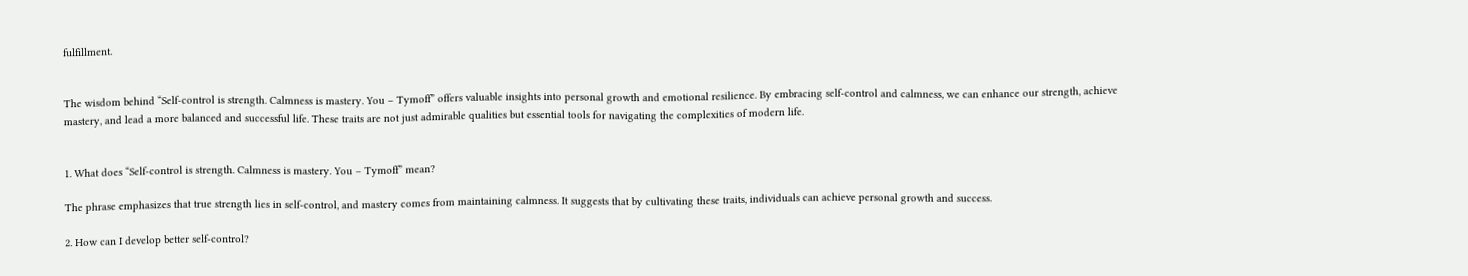fulfillment.


The wisdom behind “Self-control is strength. Calmness is mastery. You – Tymoff” offers valuable insights into personal growth and emotional resilience. By embracing self-control and calmness, we can enhance our strength, achieve mastery, and lead a more balanced and successful life. These traits are not just admirable qualities but essential tools for navigating the complexities of modern life.


1. What does “Self-control is strength. Calmness is mastery. You – Tymoff” mean?

The phrase emphasizes that true strength lies in self-control, and mastery comes from maintaining calmness. It suggests that by cultivating these traits, individuals can achieve personal growth and success.

2. How can I develop better self-control?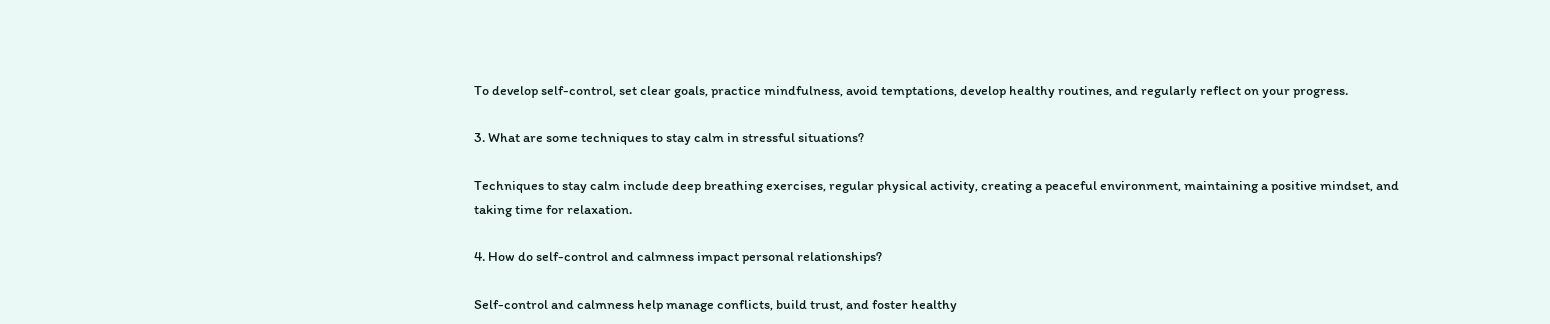To develop self-control, set clear goals, practice mindfulness, avoid temptations, develop healthy routines, and regularly reflect on your progress.

3. What are some techniques to stay calm in stressful situations?

Techniques to stay calm include deep breathing exercises, regular physical activity, creating a peaceful environment, maintaining a positive mindset, and taking time for relaxation.

4. How do self-control and calmness impact personal relationships?

Self-control and calmness help manage conflicts, build trust, and foster healthy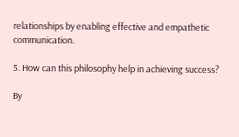relationships by enabling effective and empathetic communication.

5. How can this philosophy help in achieving success?

By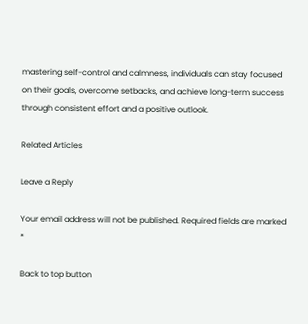mastering self-control and calmness, individuals can stay focused on their goals, overcome setbacks, and achieve long-term success through consistent effort and a positive outlook.

Related Articles

Leave a Reply

Your email address will not be published. Required fields are marked *

Back to top button